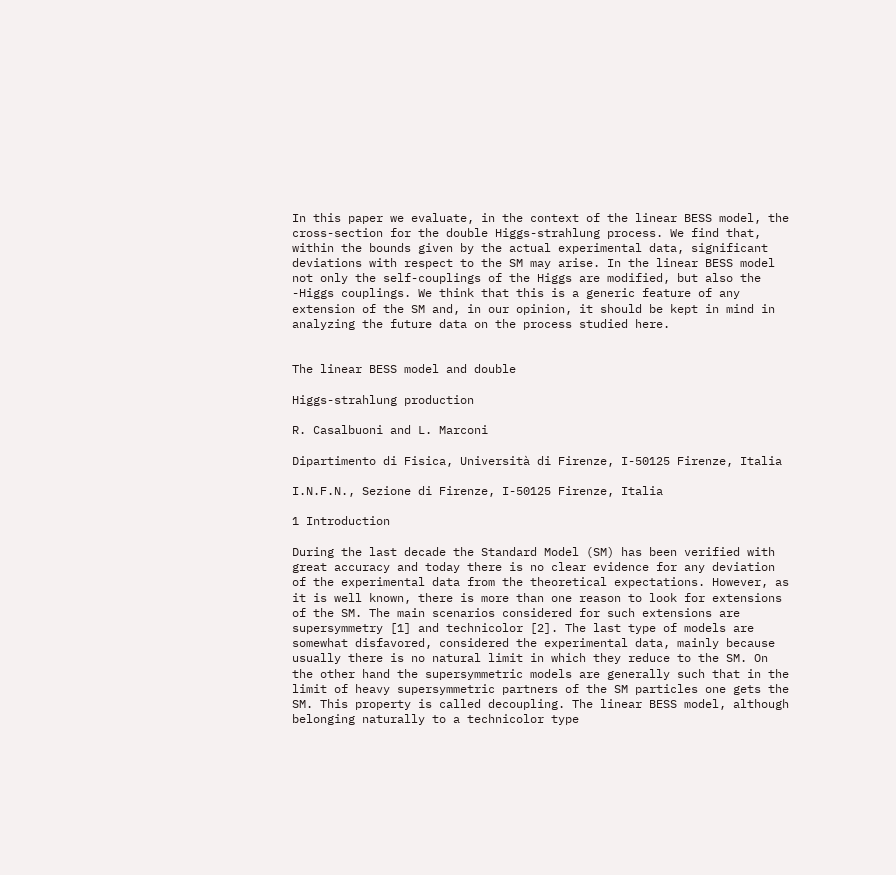In this paper we evaluate, in the context of the linear BESS model, the cross-section for the double Higgs-strahlung process. We find that, within the bounds given by the actual experimental data, significant deviations with respect to the SM may arise. In the linear BESS model not only the self-couplings of the Higgs are modified, but also the -Higgs couplings. We think that this is a generic feature of any extension of the SM and, in our opinion, it should be kept in mind in analyzing the future data on the process studied here.


The linear BESS model and double

Higgs-strahlung production

R. Casalbuoni and L. Marconi

Dipartimento di Fisica, Università di Firenze, I-50125 Firenze, Italia

I.N.F.N., Sezione di Firenze, I-50125 Firenze, Italia

1 Introduction

During the last decade the Standard Model (SM) has been verified with great accuracy and today there is no clear evidence for any deviation of the experimental data from the theoretical expectations. However, as it is well known, there is more than one reason to look for extensions of the SM. The main scenarios considered for such extensions are supersymmetry [1] and technicolor [2]. The last type of models are somewhat disfavored, considered the experimental data, mainly because usually there is no natural limit in which they reduce to the SM. On the other hand the supersymmetric models are generally such that in the limit of heavy supersymmetric partners of the SM particles one gets the SM. This property is called decoupling. The linear BESS model, although belonging naturally to a technicolor type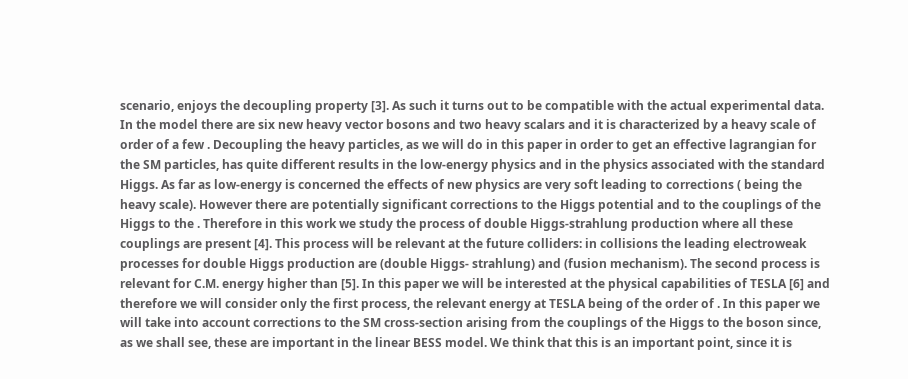scenario, enjoys the decoupling property [3]. As such it turns out to be compatible with the actual experimental data. In the model there are six new heavy vector bosons and two heavy scalars and it is characterized by a heavy scale of order of a few . Decoupling the heavy particles, as we will do in this paper in order to get an effective lagrangian for the SM particles, has quite different results in the low-energy physics and in the physics associated with the standard Higgs. As far as low-energy is concerned the effects of new physics are very soft leading to corrections ( being the heavy scale). However there are potentially significant corrections to the Higgs potential and to the couplings of the Higgs to the . Therefore in this work we study the process of double Higgs-strahlung production where all these couplings are present [4]. This process will be relevant at the future colliders: in collisions the leading electroweak processes for double Higgs production are (double Higgs- strahlung) and (fusion mechanism). The second process is relevant for C.M. energy higher than [5]. In this paper we will be interested at the physical capabilities of TESLA [6] and therefore we will consider only the first process, the relevant energy at TESLA being of the order of . In this paper we will take into account corrections to the SM cross-section arising from the couplings of the Higgs to the boson since, as we shall see, these are important in the linear BESS model. We think that this is an important point, since it is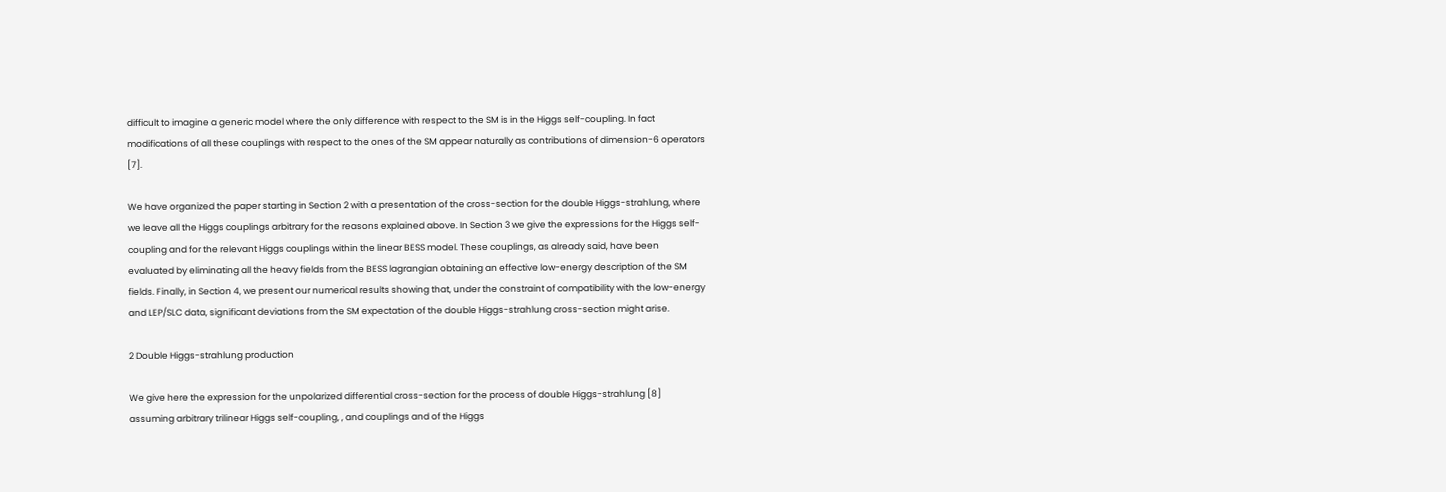difficult to imagine a generic model where the only difference with respect to the SM is in the Higgs self-coupling. In fact modifications of all these couplings with respect to the ones of the SM appear naturally as contributions of dimension-6 operators [7].

We have organized the paper starting in Section 2 with a presentation of the cross-section for the double Higgs-strahlung, where we leave all the Higgs couplings arbitrary for the reasons explained above. In Section 3 we give the expressions for the Higgs self-coupling and for the relevant Higgs couplings within the linear BESS model. These couplings, as already said, have been evaluated by eliminating all the heavy fields from the BESS lagrangian obtaining an effective low-energy description of the SM fields. Finally, in Section 4, we present our numerical results showing that, under the constraint of compatibility with the low-energy and LEP/SLC data, significant deviations from the SM expectation of the double Higgs-strahlung cross-section might arise.

2 Double Higgs-strahlung production

We give here the expression for the unpolarized differential cross-section for the process of double Higgs-strahlung [8] assuming arbitrary trilinear Higgs self-coupling, , and couplings and of the Higgs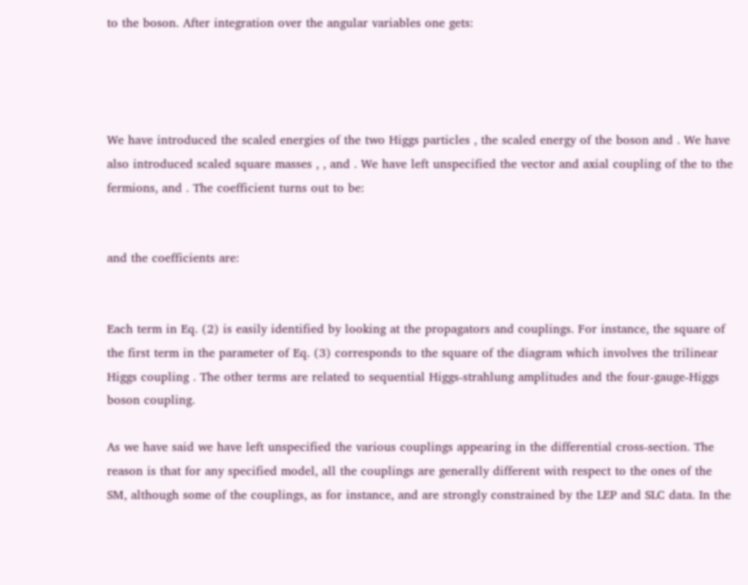to the boson. After integration over the angular variables one gets:




We have introduced the scaled energies of the two Higgs particles , the scaled energy of the boson and . We have also introduced scaled square masses , , and . We have left unspecified the vector and axial coupling of the to the fermions, and . The coefficient turns out to be:


and the coefficients are:


Each term in Eq. (2) is easily identified by looking at the propagators and couplings. For instance, the square of the first term in the parameter of Eq. (3) corresponds to the square of the diagram which involves the trilinear Higgs coupling . The other terms are related to sequential Higgs-strahlung amplitudes and the four-gauge-Higgs boson coupling.

As we have said we have left unspecified the various couplings appearing in the differential cross-section. The reason is that for any specified model, all the couplings are generally different with respect to the ones of the SM, although some of the couplings, as for instance, and are strongly constrained by the LEP and SLC data. In the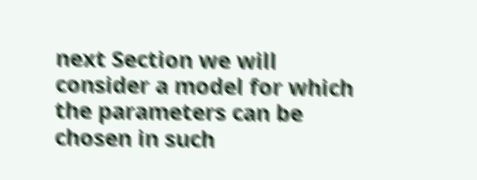next Section we will consider a model for which the parameters can be chosen in such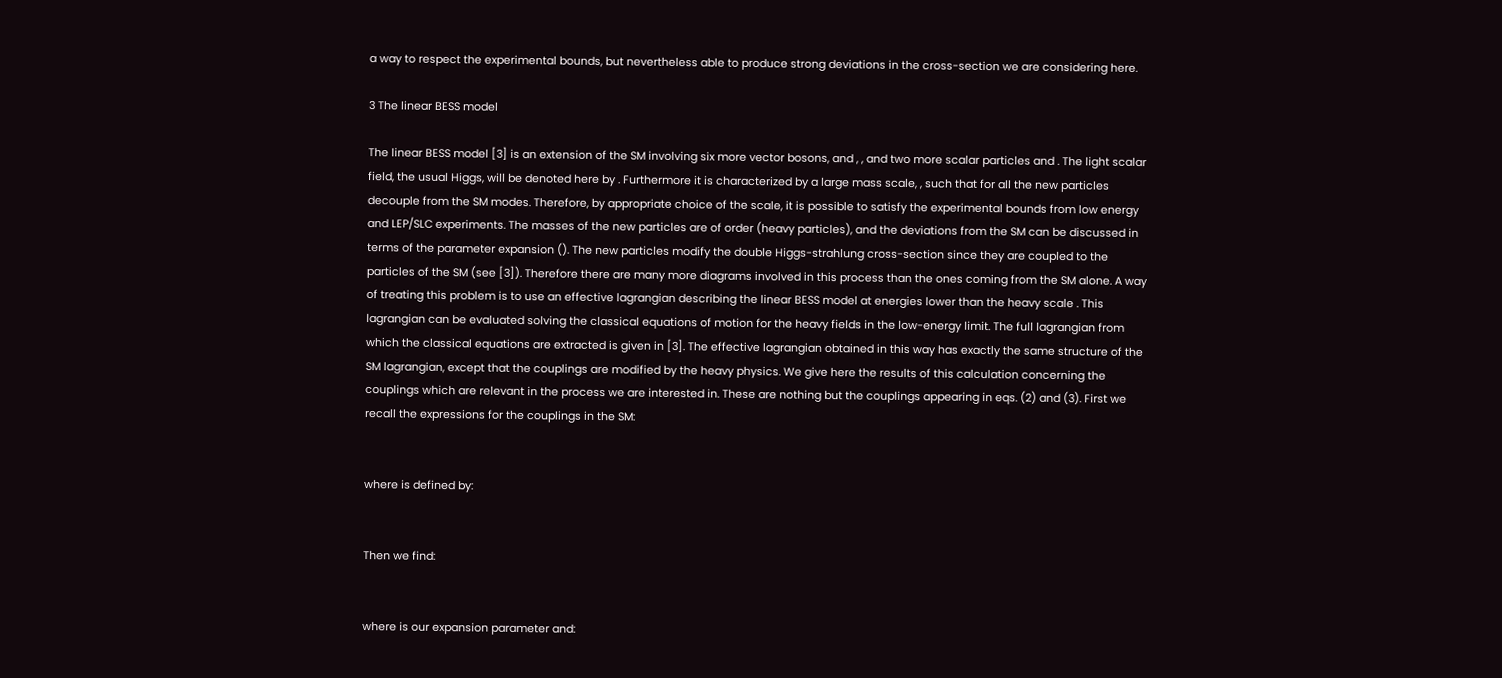a way to respect the experimental bounds, but nevertheless able to produce strong deviations in the cross-section we are considering here.

3 The linear BESS model

The linear BESS model [3] is an extension of the SM involving six more vector bosons, and , , and two more scalar particles and . The light scalar field, the usual Higgs, will be denoted here by . Furthermore it is characterized by a large mass scale, , such that for all the new particles decouple from the SM modes. Therefore, by appropriate choice of the scale, it is possible to satisfy the experimental bounds from low energy and LEP/SLC experiments. The masses of the new particles are of order (heavy particles), and the deviations from the SM can be discussed in terms of the parameter expansion (). The new particles modify the double Higgs-strahlung cross-section since they are coupled to the particles of the SM (see [3]). Therefore there are many more diagrams involved in this process than the ones coming from the SM alone. A way of treating this problem is to use an effective lagrangian describing the linear BESS model at energies lower than the heavy scale . This lagrangian can be evaluated solving the classical equations of motion for the heavy fields in the low-energy limit. The full lagrangian from which the classical equations are extracted is given in [3]. The effective lagrangian obtained in this way has exactly the same structure of the SM lagrangian, except that the couplings are modified by the heavy physics. We give here the results of this calculation concerning the couplings which are relevant in the process we are interested in. These are nothing but the couplings appearing in eqs. (2) and (3). First we recall the expressions for the couplings in the SM:


where is defined by:


Then we find:


where is our expansion parameter and: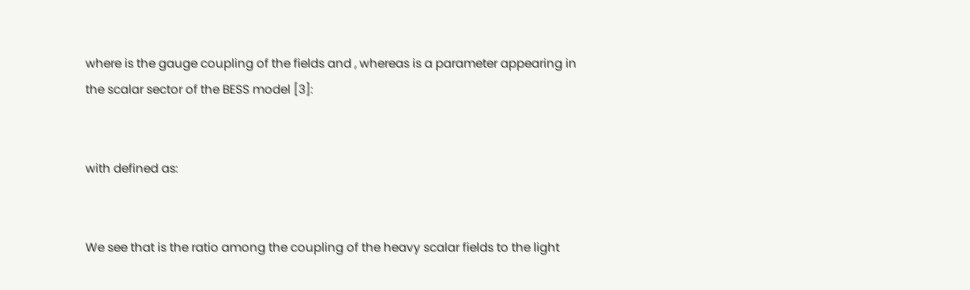where is the gauge coupling of the fields and , whereas is a parameter appearing in the scalar sector of the BESS model [3]:


with defined as:


We see that is the ratio among the coupling of the heavy scalar fields to the light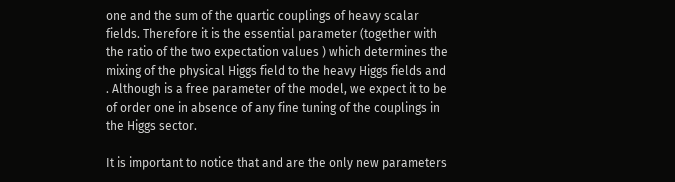one and the sum of the quartic couplings of heavy scalar fields. Therefore it is the essential parameter (together with the ratio of the two expectation values ) which determines the mixing of the physical Higgs field to the heavy Higgs fields and . Although is a free parameter of the model, we expect it to be of order one in absence of any fine tuning of the couplings in the Higgs sector.

It is important to notice that and are the only new parameters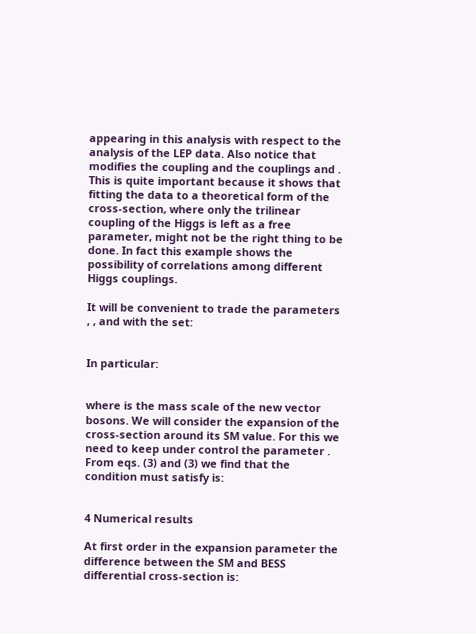appearing in this analysis with respect to the analysis of the LEP data. Also notice that modifies the coupling and the couplings and . This is quite important because it shows that fitting the data to a theoretical form of the cross-section, where only the trilinear coupling of the Higgs is left as a free parameter, might not be the right thing to be done. In fact this example shows the possibility of correlations among different Higgs couplings.

It will be convenient to trade the parameters , , and with the set:


In particular:


where is the mass scale of the new vector bosons. We will consider the expansion of the cross-section around its SM value. For this we need to keep under control the parameter . From eqs. (3) and (3) we find that the condition must satisfy is:


4 Numerical results

At first order in the expansion parameter the difference between the SM and BESS differential cross-section is: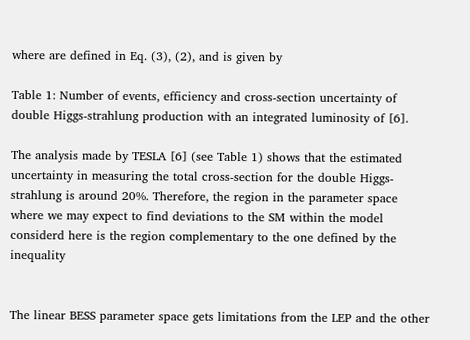where are defined in Eq. (3), (2), and is given by

Table 1: Number of events, efficiency and cross-section uncertainty of double Higgs-strahlung production with an integrated luminosity of [6].

The analysis made by TESLA [6] (see Table 1) shows that the estimated uncertainty in measuring the total cross-section for the double Higgs-strahlung is around 20%. Therefore, the region in the parameter space where we may expect to find deviations to the SM within the model considerd here is the region complementary to the one defined by the inequality


The linear BESS parameter space gets limitations from the LEP and the other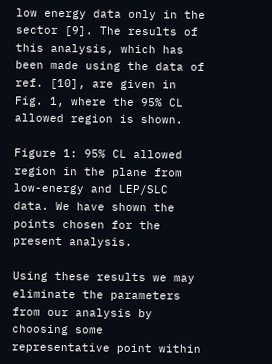low energy data only in the sector [9]. The results of this analysis, which has been made using the data of ref. [10], are given in Fig. 1, where the 95% CL allowed region is shown.

Figure 1: 95% CL allowed region in the plane from low-energy and LEP/SLC data. We have shown the points chosen for the present analysis.

Using these results we may eliminate the parameters from our analysis by choosing some representative point within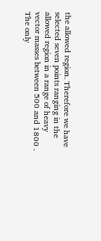the allowed region. Therefore we have selected seven points ranging in the allowed region in a range of heavy vector masses between 500 and 1800 . The only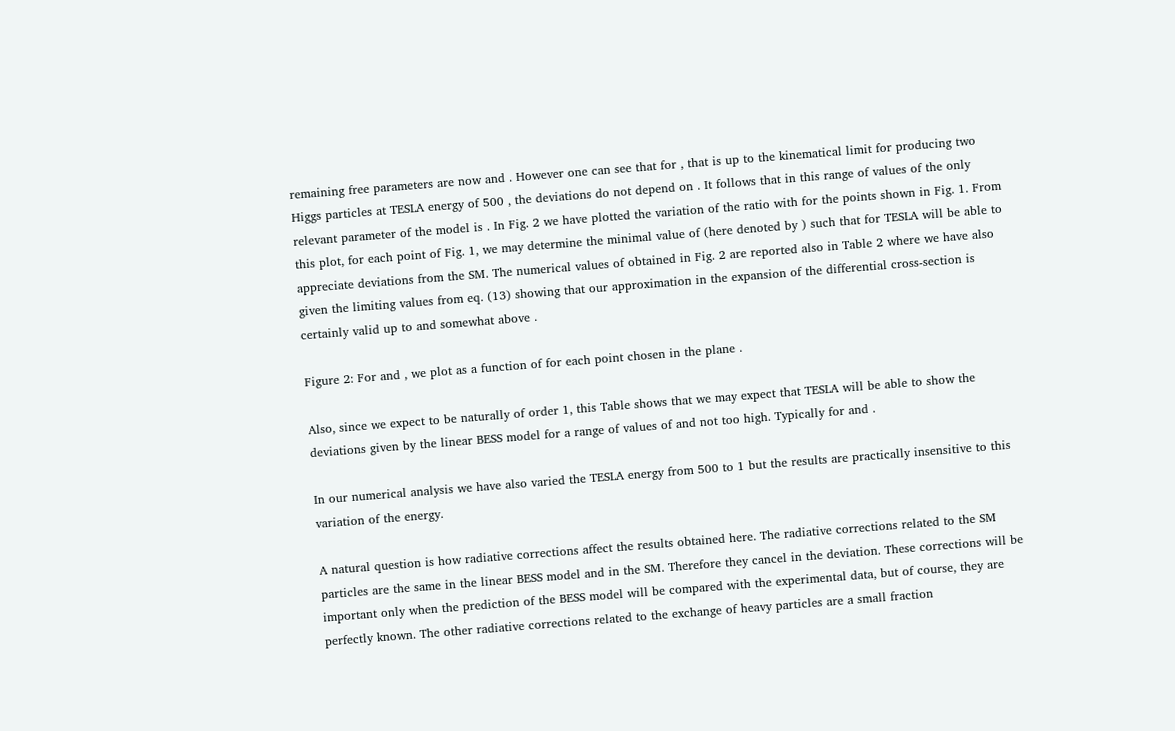remaining free parameters are now and . However one can see that for , that is up to the kinematical limit for producing two Higgs particles at TESLA energy of 500 , the deviations do not depend on . It follows that in this range of values of the only relevant parameter of the model is . In Fig. 2 we have plotted the variation of the ratio with for the points shown in Fig. 1. From this plot, for each point of Fig. 1, we may determine the minimal value of (here denoted by ) such that for TESLA will be able to appreciate deviations from the SM. The numerical values of obtained in Fig. 2 are reported also in Table 2 where we have also given the limiting values from eq. (13) showing that our approximation in the expansion of the differential cross-section is certainly valid up to and somewhat above .

Figure 2: For and , we plot as a function of for each point chosen in the plane .

Also, since we expect to be naturally of order 1, this Table shows that we may expect that TESLA will be able to show the deviations given by the linear BESS model for a range of values of and not too high. Typically for and .

In our numerical analysis we have also varied the TESLA energy from 500 to 1 but the results are practically insensitive to this variation of the energy.

A natural question is how radiative corrections affect the results obtained here. The radiative corrections related to the SM particles are the same in the linear BESS model and in the SM. Therefore they cancel in the deviation. These corrections will be important only when the prediction of the BESS model will be compared with the experimental data, but of course, they are perfectly known. The other radiative corrections related to the exchange of heavy particles are a small fraction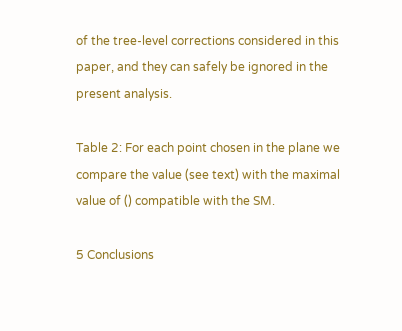of the tree-level corrections considered in this paper, and they can safely be ignored in the present analysis.

Table 2: For each point chosen in the plane we compare the value (see text) with the maximal value of () compatible with the SM.

5 Conclusions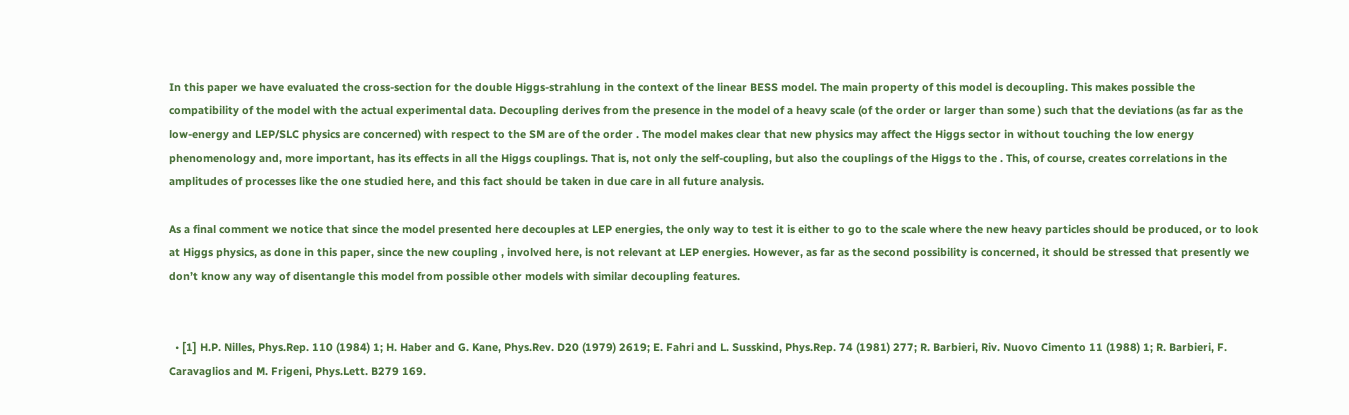In this paper we have evaluated the cross-section for the double Higgs-strahlung in the context of the linear BESS model. The main property of this model is decoupling. This makes possible the compatibility of the model with the actual experimental data. Decoupling derives from the presence in the model of a heavy scale (of the order or larger than some ) such that the deviations (as far as the low-energy and LEP/SLC physics are concerned) with respect to the SM are of the order . The model makes clear that new physics may affect the Higgs sector in without touching the low energy phenomenology and, more important, has its effects in all the Higgs couplings. That is, not only the self-coupling, but also the couplings of the Higgs to the . This, of course, creates correlations in the amplitudes of processes like the one studied here, and this fact should be taken in due care in all future analysis.

As a final comment we notice that since the model presented here decouples at LEP energies, the only way to test it is either to go to the scale where the new heavy particles should be produced, or to look at Higgs physics, as done in this paper, since the new coupling , involved here, is not relevant at LEP energies. However, as far as the second possibility is concerned, it should be stressed that presently we don’t know any way of disentangle this model from possible other models with similar decoupling features.


  • [1] H.P. Nilles, Phys.Rep. 110 (1984) 1; H. Haber and G. Kane, Phys.Rev. D20 (1979) 2619; E. Fahri and L. Susskind, Phys.Rep. 74 (1981) 277; R. Barbieri, Riv. Nuovo Cimento 11 (1988) 1; R. Barbieri, F. Caravaglios and M. Frigeni, Phys.Lett. B279 169.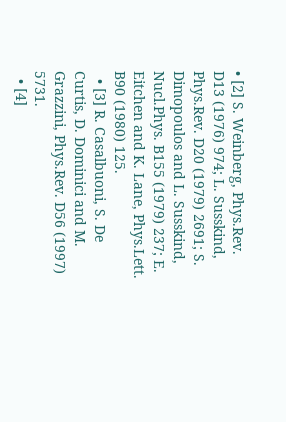• [2] S. Weinberg, Phys.Rev. D13 (1976) 974; L. Susskind, Phys.Rev. D20 (1979) 2691; S. Dimopoulos and L. Susskind, Nucl.Phys. B155 (1979) 237; E. Eitchen and K. Lane, Phys.Lett. B90 (1980) 125.
  • [3] R. Casalbuoni, S. De Curtis, D. Dominici and M. Grazzini, Phys.Rev. D56 (1997) 5731.
  • [4]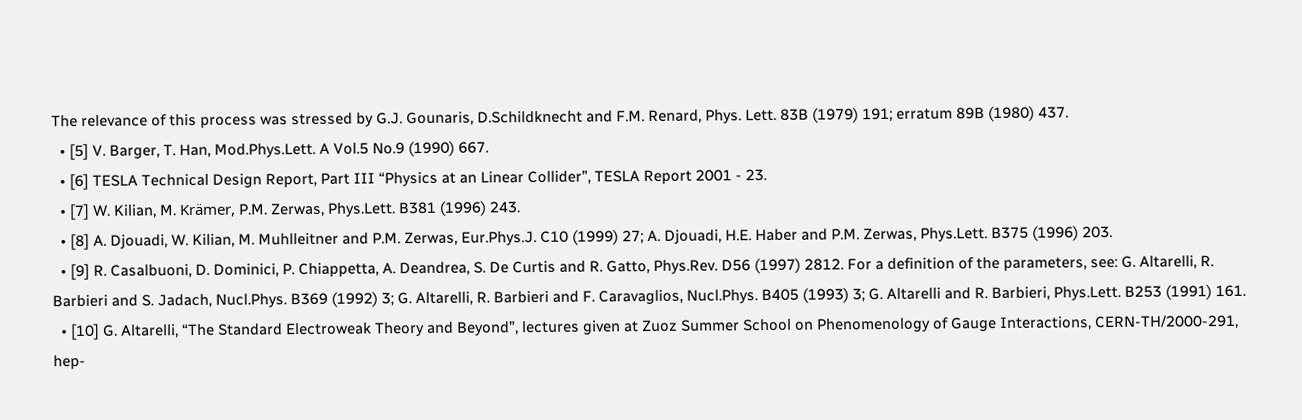The relevance of this process was stressed by G.J. Gounaris, D.Schildknecht and F.M. Renard, Phys. Lett. 83B (1979) 191; erratum 89B (1980) 437.
  • [5] V. Barger, T. Han, Mod.Phys.Lett. A Vol.5 No.9 (1990) 667.
  • [6] TESLA Technical Design Report, Part III “Physics at an Linear Collider”, TESLA Report 2001 - 23.
  • [7] W. Kilian, M. Krämer, P.M. Zerwas, Phys.Lett. B381 (1996) 243.
  • [8] A. Djouadi, W. Kilian, M. Muhlleitner and P.M. Zerwas, Eur.Phys.J. C10 (1999) 27; A. Djouadi, H.E. Haber and P.M. Zerwas, Phys.Lett. B375 (1996) 203.
  • [9] R. Casalbuoni, D. Dominici, P. Chiappetta, A. Deandrea, S. De Curtis and R. Gatto, Phys.Rev. D56 (1997) 2812. For a definition of the parameters, see: G. Altarelli, R. Barbieri and S. Jadach, Nucl.Phys. B369 (1992) 3; G. Altarelli, R. Barbieri and F. Caravaglios, Nucl.Phys. B405 (1993) 3; G. Altarelli and R. Barbieri, Phys.Lett. B253 (1991) 161.
  • [10] G. Altarelli, “The Standard Electroweak Theory and Beyond”, lectures given at Zuoz Summer School on Phenomenology of Gauge Interactions, CERN-TH/2000-291, hep-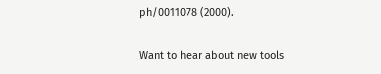ph/0011078 (2000).

Want to hear about new tools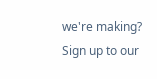we're making? Sign up to our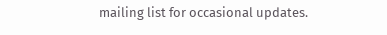mailing list for occasional updates.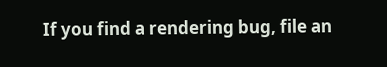If you find a rendering bug, file an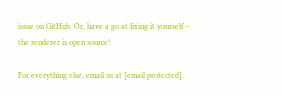issue on GitHub. Or, have a go at fixing it yourself – the renderer is open source!

For everything else, email us at [email protected].